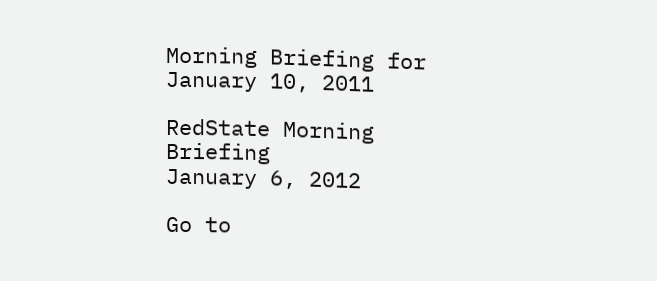Morning Briefing for January 10, 2011

RedState Morning Briefing
January 6, 2012

Go to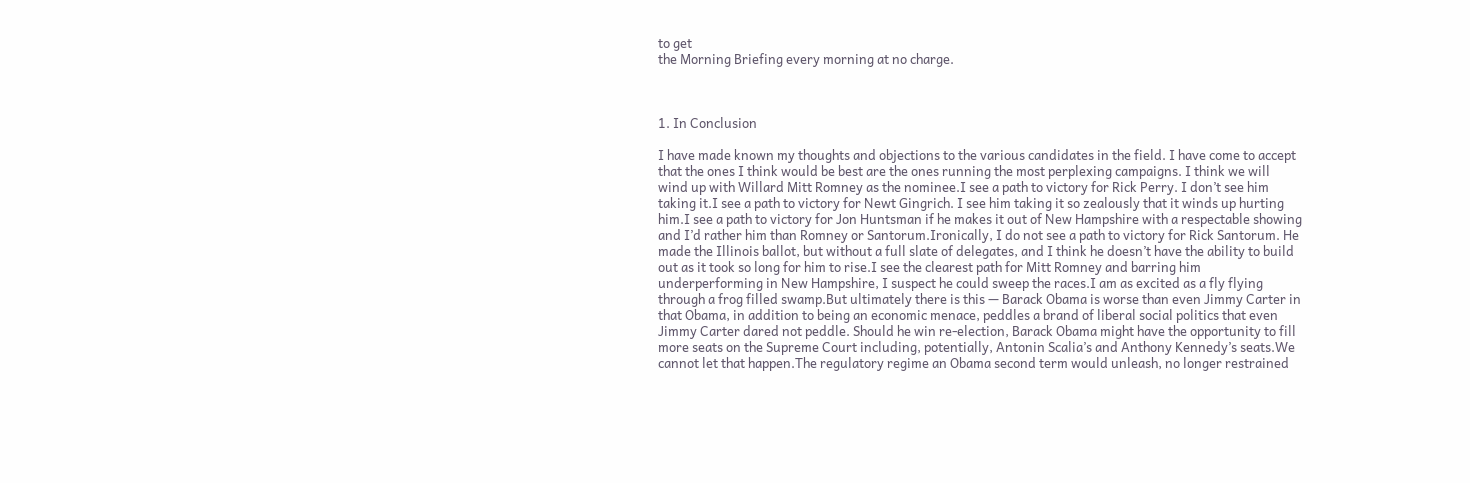to get
the Morning Briefing every morning at no charge.



1. In Conclusion

I have made known my thoughts and objections to the various candidates in the field. I have come to accept that the ones I think would be best are the ones running the most perplexing campaigns. I think we will wind up with Willard Mitt Romney as the nominee.I see a path to victory for Rick Perry. I don’t see him taking it.I see a path to victory for Newt Gingrich. I see him taking it so zealously that it winds up hurting him.I see a path to victory for Jon Huntsman if he makes it out of New Hampshire with a respectable showing and I’d rather him than Romney or Santorum.Ironically, I do not see a path to victory for Rick Santorum. He made the Illinois ballot, but without a full slate of delegates, and I think he doesn’t have the ability to build out as it took so long for him to rise.I see the clearest path for Mitt Romney and barring him underperforming in New Hampshire, I suspect he could sweep the races.I am as excited as a fly flying through a frog filled swamp.But ultimately there is this — Barack Obama is worse than even Jimmy Carter in that Obama, in addition to being an economic menace, peddles a brand of liberal social politics that even Jimmy Carter dared not peddle. Should he win re-election, Barack Obama might have the opportunity to fill more seats on the Supreme Court including, potentially, Antonin Scalia’s and Anthony Kennedy’s seats.We cannot let that happen.The regulatory regime an Obama second term would unleash, no longer restrained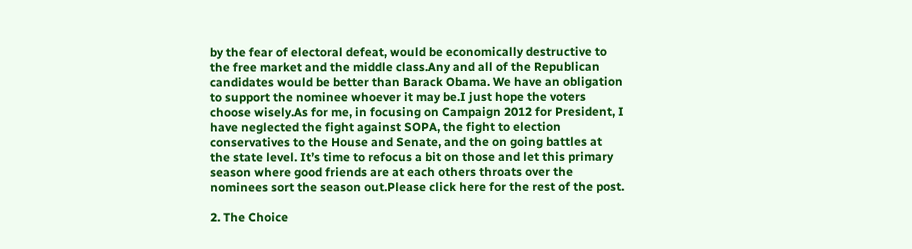by the fear of electoral defeat, would be economically destructive to the free market and the middle class.Any and all of the Republican candidates would be better than Barack Obama. We have an obligation to support the nominee whoever it may be.I just hope the voters choose wisely.As for me, in focusing on Campaign 2012 for President, I have neglected the fight against SOPA, the fight to election conservatives to the House and Senate, and the on going battles at the state level. It’s time to refocus a bit on those and let this primary season where good friends are at each others throats over the nominees sort the season out.Please click here for the rest of the post.

2. The Choice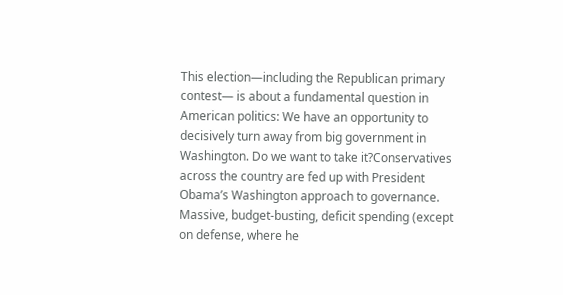This election—including the Republican primary contest— is about a fundamental question in American politics: We have an opportunity to decisively turn away from big government in Washington. Do we want to take it?Conservatives across the country are fed up with President Obama’s Washington approach to governance. Massive, budget-busting, deficit spending (except on defense, where he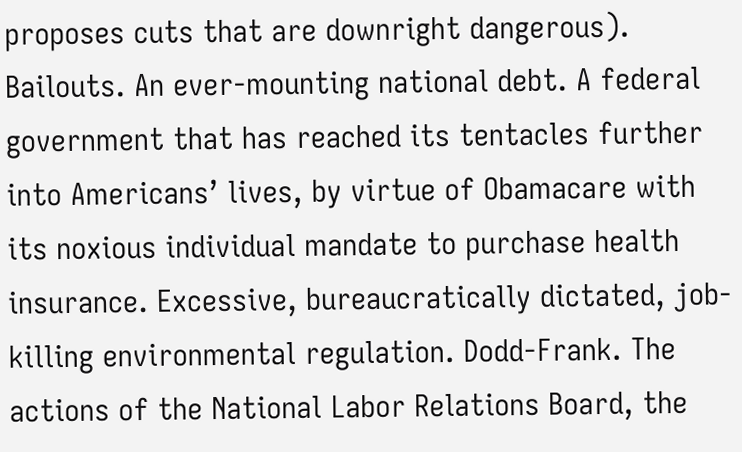proposes cuts that are downright dangerous). Bailouts. An ever-mounting national debt. A federal government that has reached its tentacles further into Americans’ lives, by virtue of Obamacare with its noxious individual mandate to purchase health insurance. Excessive, bureaucratically dictated, job-killing environmental regulation. Dodd-Frank. The actions of the National Labor Relations Board, the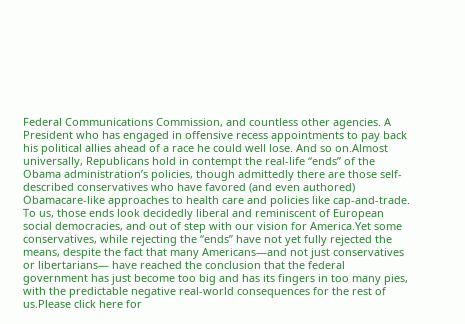Federal Communications Commission, and countless other agencies. A President who has engaged in offensive recess appointments to pay back his political allies ahead of a race he could well lose. And so on.Almost universally, Republicans hold in contempt the real-life “ends” of the Obama administration’s policies, though admittedly there are those self-described conservatives who have favored (and even authored) Obamacare-like approaches to health care and policies like cap-and-trade. To us, those ends look decidedly liberal and reminiscent of European social democracies, and out of step with our vision for America.Yet some conservatives, while rejecting the “ends” have not yet fully rejected the means, despite the fact that many Americans—and not just conservatives or libertarians— have reached the conclusion that the federal government has just become too big and has its fingers in too many pies, with the predictable negative real-world consequences for the rest of us.Please click here for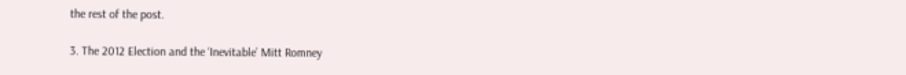the rest of the post.

3. The 2012 Election and the ‘Inevitable’ Mitt Romney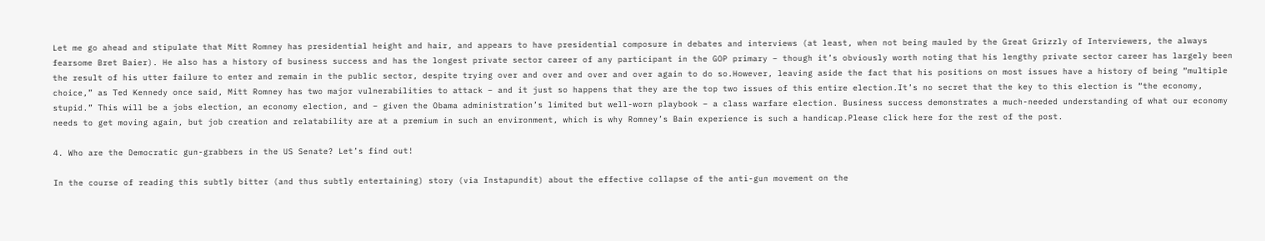Let me go ahead and stipulate that Mitt Romney has presidential height and hair, and appears to have presidential composure in debates and interviews (at least, when not being mauled by the Great Grizzly of Interviewers, the always fearsome Bret Baier). He also has a history of business success and has the longest private sector career of any participant in the GOP primary – though it’s obviously worth noting that his lengthy private sector career has largely been the result of his utter failure to enter and remain in the public sector, despite trying over and over and over and over again to do so.However, leaving aside the fact that his positions on most issues have a history of being “multiple choice,” as Ted Kennedy once said, Mitt Romney has two major vulnerabilities to attack – and it just so happens that they are the top two issues of this entire election.It’s no secret that the key to this election is “the economy, stupid.” This will be a jobs election, an economy election, and – given the Obama administration’s limited but well-worn playbook – a class warfare election. Business success demonstrates a much-needed understanding of what our economy needs to get moving again, but job creation and relatability are at a premium in such an environment, which is why Romney’s Bain experience is such a handicap.Please click here for the rest of the post.

4. Who are the Democratic gun-grabbers in the US Senate? Let’s find out!

In the course of reading this subtly bitter (and thus subtly entertaining) story (via Instapundit) about the effective collapse of the anti-gun movement on the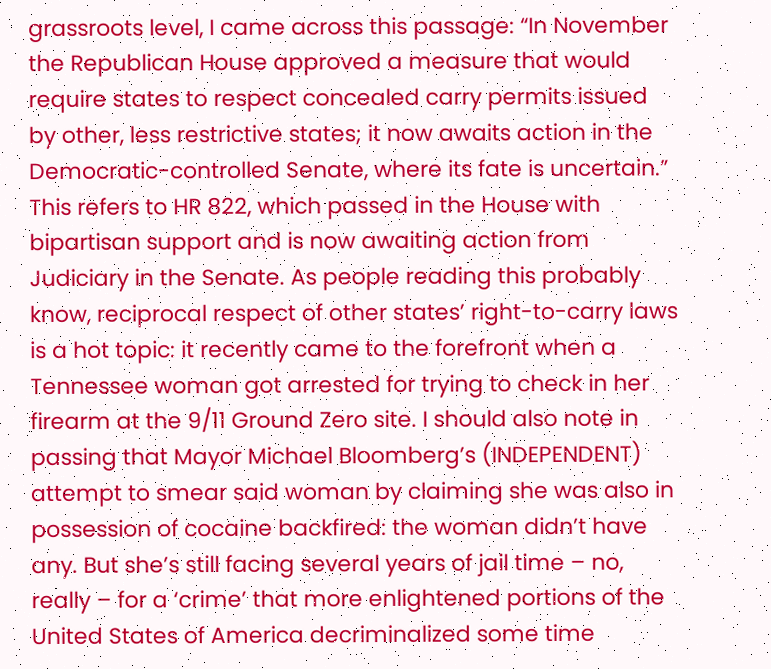grassroots level, I came across this passage: “In November the Republican House approved a measure that would require states to respect concealed carry permits issued by other, less restrictive states; it now awaits action in the Democratic-controlled Senate, where its fate is uncertain.” This refers to HR 822, which passed in the House with bipartisan support and is now awaiting action from Judiciary in the Senate. As people reading this probably know, reciprocal respect of other states’ right-to-carry laws is a hot topic: it recently came to the forefront when a Tennessee woman got arrested for trying to check in her firearm at the 9/11 Ground Zero site. I should also note in passing that Mayor Michael Bloomberg’s (INDEPENDENT) attempt to smear said woman by claiming she was also in possession of cocaine backfired: the woman didn’t have any. But she’s still facing several years of jail time – no, really – for a ‘crime’ that more enlightened portions of the United States of America decriminalized some time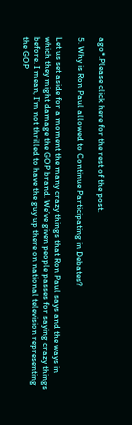ago*.Please click here for the rest of the post.

5. Why is Ron Paul allowed to Continue Participating in Debates?

Let us set aside for a moment the many crazy things that Ron Paul says and the ways in which they might damage the GOP brand. We’ve given people passes for saying crazy things before. I mean, I’m not thrilled to have the guy up there on national television representing the GOP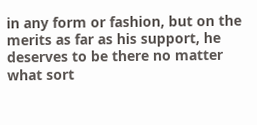in any form or fashion, but on the merits as far as his support, he deserves to be there no matter what sort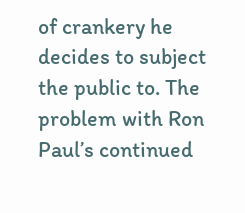of crankery he decides to subject the public to. The problem with Ron Paul’s continued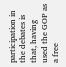participation in the debates is that, having used the GOP as a free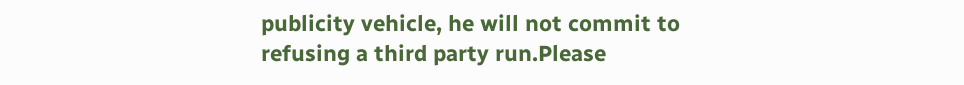publicity vehicle, he will not commit to refusing a third party run.Please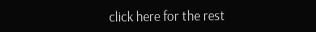click here for the rest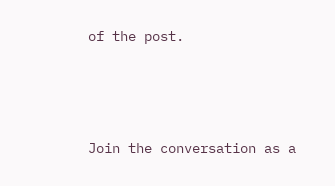of the post.




Join the conversation as a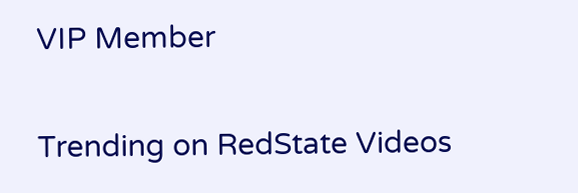VIP Member

Trending on RedState Videos